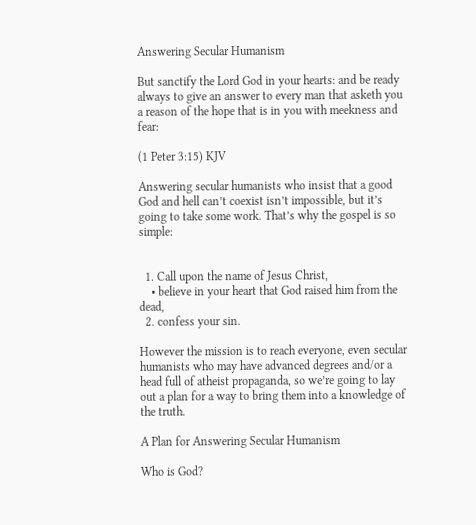Answering Secular Humanism

But sanctify the Lord God in your hearts: and be ready always to give an answer to every man that asketh you a reason of the hope that is in you with meekness and fear:

(1 Peter 3:15) KJV

Answering secular humanists who insist that a good God and hell can’t coexist isn’t impossible, but it’s going to take some work. That’s why the gospel is so simple:


  1. Call upon the name of Jesus Christ,
    • believe in your heart that God raised him from the dead,
  2. confess your sin.

However the mission is to reach everyone, even secular humanists who may have advanced degrees and/or a head full of atheist propaganda, so we’re going to lay out a plan for a way to bring them into a knowledge of the truth.

A Plan for Answering Secular Humanism

Who is God?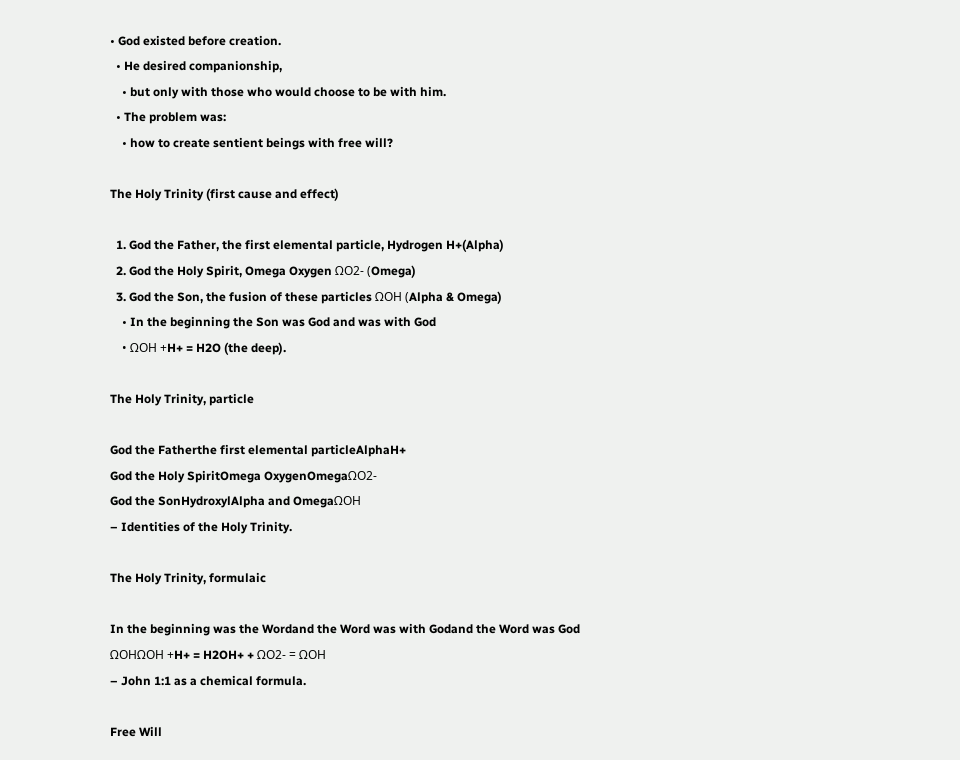• God existed before creation.
  • He desired companionship,
    • but only with those who would choose to be with him.
  • The problem was:
    • how to create sentient beings with free will?

The Holy Trinity (first cause and effect)

  1. God the Father, the first elemental particle, Hydrogen H+(Alpha)
  2. God the Holy Spirit, Omega Oxygen ΩO2- (Omega)
  3. God the Son, the fusion of these particles ΩOH (Alpha & Omega)
    • In the beginning the Son was God and was with God
    • ΩOH +H+ = H2O (the deep).

The Holy Trinity, particle

God the Fatherthe first elemental particleAlphaH+
God the Holy SpiritOmega OxygenOmegaΩO2-
God the SonHydroxylAlpha and OmegaΩOH
– Identities of the Holy Trinity.

The Holy Trinity, formulaic

In the beginning was the Wordand the Word was with Godand the Word was God
ΩOHΩOH +H+ = H2OH+ + ΩO2- = ΩOH
– John 1:1 as a chemical formula.

Free Will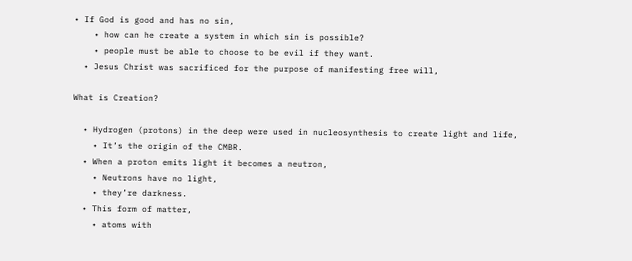• If God is good and has no sin,
    • how can he create a system in which sin is possible?
    • people must be able to choose to be evil if they want.
  • Jesus Christ was sacrificed for the purpose of manifesting free will,

What is Creation?

  • Hydrogen (protons) in the deep were used in nucleosynthesis to create light and life,
    • It’s the origin of the CMBR.
  • When a proton emits light it becomes a neutron,
    • Neutrons have no light,
    • they’re darkness.
  • This form of matter,
    • atoms with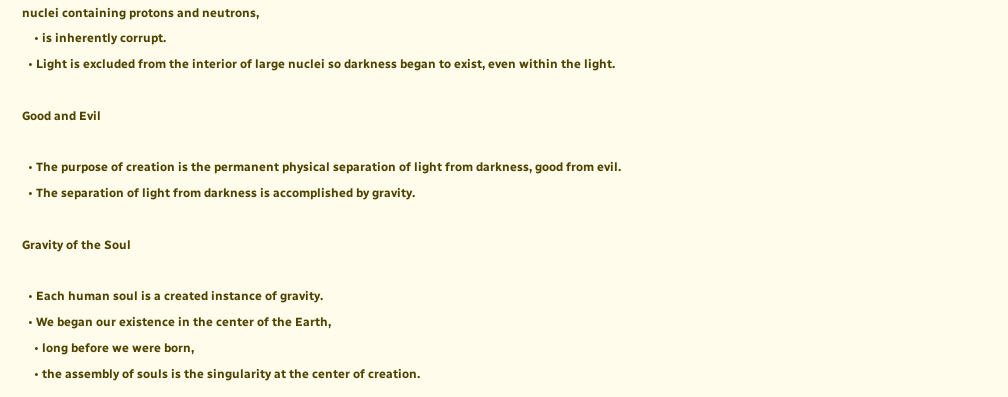nuclei containing protons and neutrons,
    • is inherently corrupt.
  • Light is excluded from the interior of large nuclei so darkness began to exist, even within the light.

Good and Evil

  • The purpose of creation is the permanent physical separation of light from darkness, good from evil.
  • The separation of light from darkness is accomplished by gravity.

Gravity of the Soul

  • Each human soul is a created instance of gravity.
  • We began our existence in the center of the Earth,
    • long before we were born,
    • the assembly of souls is the singularity at the center of creation.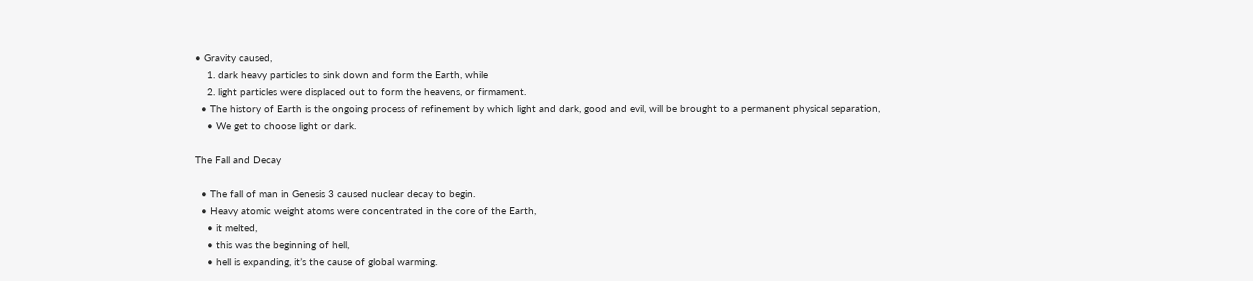• Gravity caused,
    1. dark heavy particles to sink down and form the Earth, while
    2. light particles were displaced out to form the heavens, or firmament.
  • The history of Earth is the ongoing process of refinement by which light and dark, good and evil, will be brought to a permanent physical separation,
    • We get to choose light or dark.

The Fall and Decay

  • The fall of man in Genesis 3 caused nuclear decay to begin.
  • Heavy atomic weight atoms were concentrated in the core of the Earth,
    • it melted,
    • this was the beginning of hell,
    • hell is expanding, it’s the cause of global warming.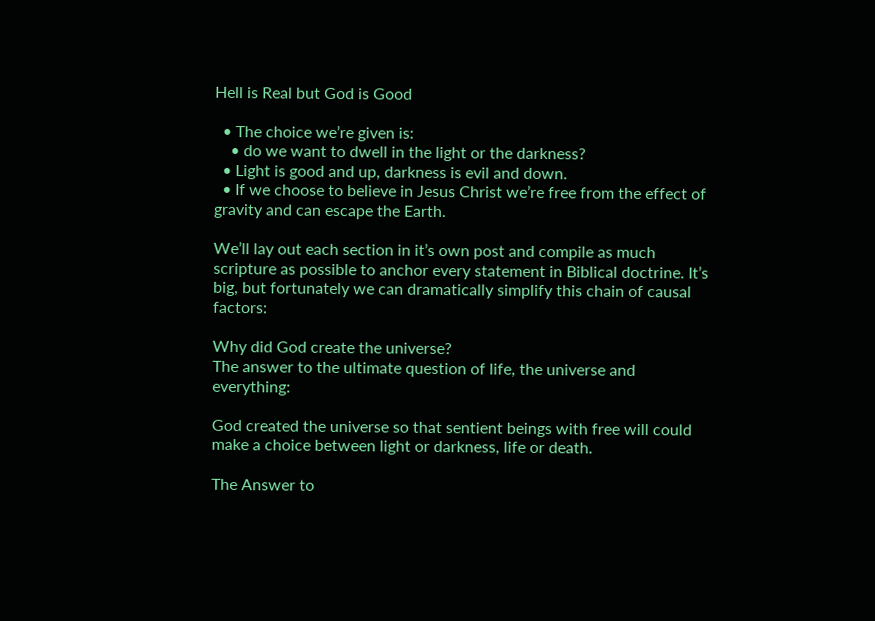Hell is Real but God is Good

  • The choice we’re given is:
    • do we want to dwell in the light or the darkness?
  • Light is good and up, darkness is evil and down.
  • If we choose to believe in Jesus Christ we’re free from the effect of gravity and can escape the Earth.

We’ll lay out each section in it’s own post and compile as much scripture as possible to anchor every statement in Biblical doctrine. It’s big, but fortunately we can dramatically simplify this chain of causal factors:

Why did God create the universe?
The answer to the ultimate question of life, the universe and everything:

God created the universe so that sentient beings with free will could make a choice between light or darkness, life or death.

The Answer to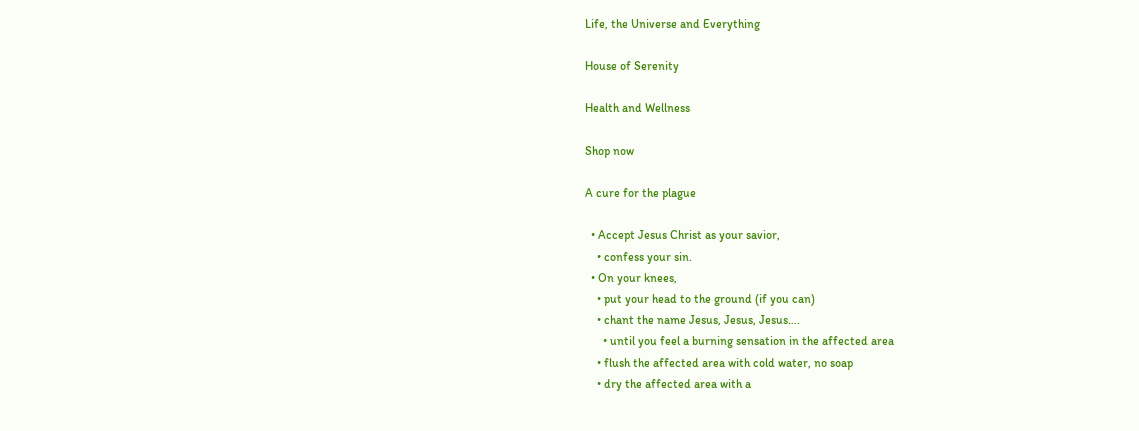Life, the Universe and Everything

House of Serenity

Health and Wellness

Shop now

A cure for the plague

  • Accept Jesus Christ as your savior,
    • confess your sin.
  • On your knees,
    • put your head to the ground (if you can)
    • chant the name Jesus, Jesus, Jesus….
      • until you feel a burning sensation in the affected area
    • flush the affected area with cold water, no soap
    • dry the affected area with a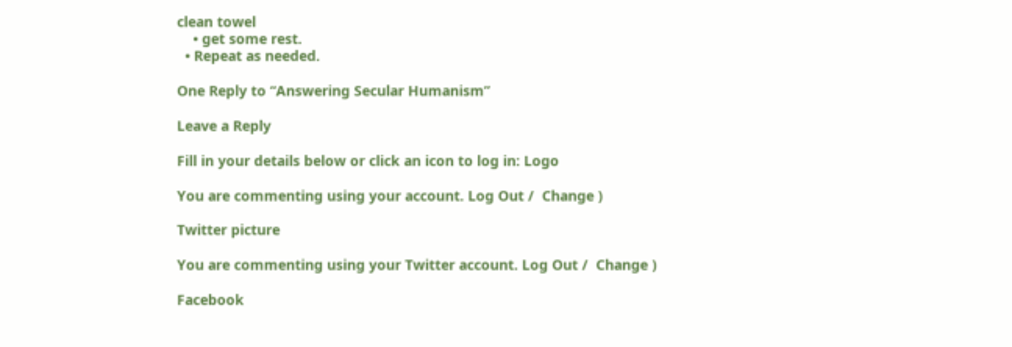clean towel
    • get some rest.
  • Repeat as needed.

One Reply to “Answering Secular Humanism”

Leave a Reply

Fill in your details below or click an icon to log in: Logo

You are commenting using your account. Log Out /  Change )

Twitter picture

You are commenting using your Twitter account. Log Out /  Change )

Facebook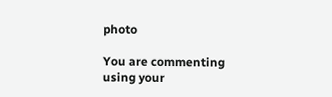photo

You are commenting using your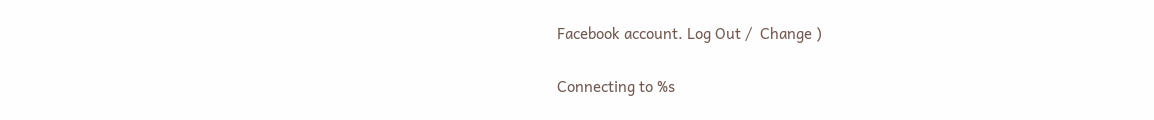Facebook account. Log Out /  Change )

Connecting to %s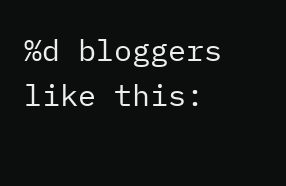%d bloggers like this: